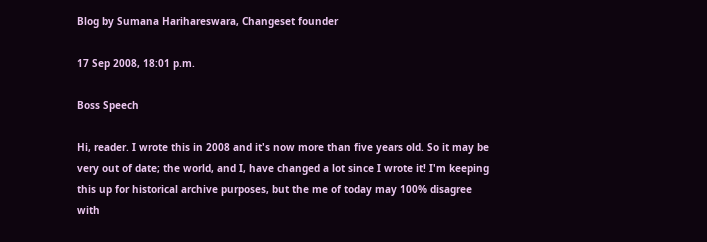Blog by Sumana Harihareswara, Changeset founder

17 Sep 2008, 18:01 p.m.

Boss Speech

Hi, reader. I wrote this in 2008 and it's now more than five years old. So it may be very out of date; the world, and I, have changed a lot since I wrote it! I'm keeping this up for historical archive purposes, but the me of today may 100% disagree with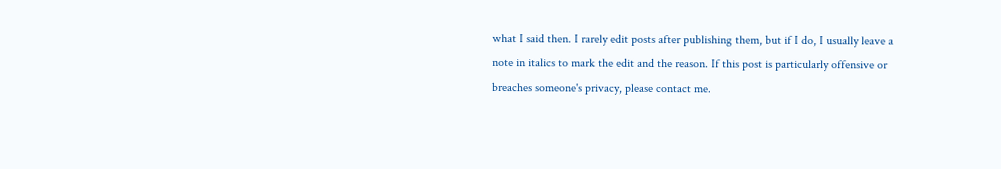what I said then. I rarely edit posts after publishing them, but if I do, I usually leave a note in italics to mark the edit and the reason. If this post is particularly offensive or breaches someone's privacy, please contact me.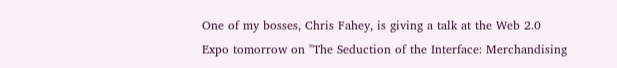One of my bosses, Chris Fahey, is giving a talk at the Web 2.0 Expo tomorrow on "The Seduction of the Interface: Merchandising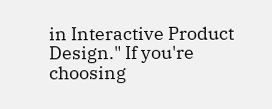in Interactive Product Design." If you're choosing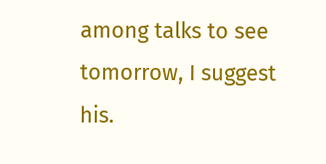among talks to see tomorrow, I suggest his.